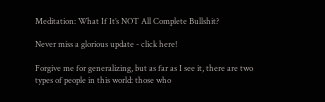Meditation: What If It’s NOT All Complete Bullshit?

Never miss a glorious update - click here!

Forgive me for generalizing, but as far as I see it, there are two types of people in this world: those who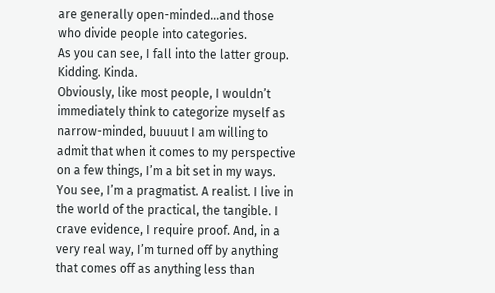are generally open-minded…and those who divide people into categories.
As you can see, I fall into the latter group.
Kidding. Kinda.
Obviously, like most people, I wouldn’t immediately think to categorize myself as narrow-minded, buuuut I am willing to admit that when it comes to my perspective on a few things, I’m a bit set in my ways.
You see, I’m a pragmatist. A realist. I live in the world of the practical, the tangible. I crave evidence, I require proof. And, in a very real way, I’m turned off by anything that comes off as anything less than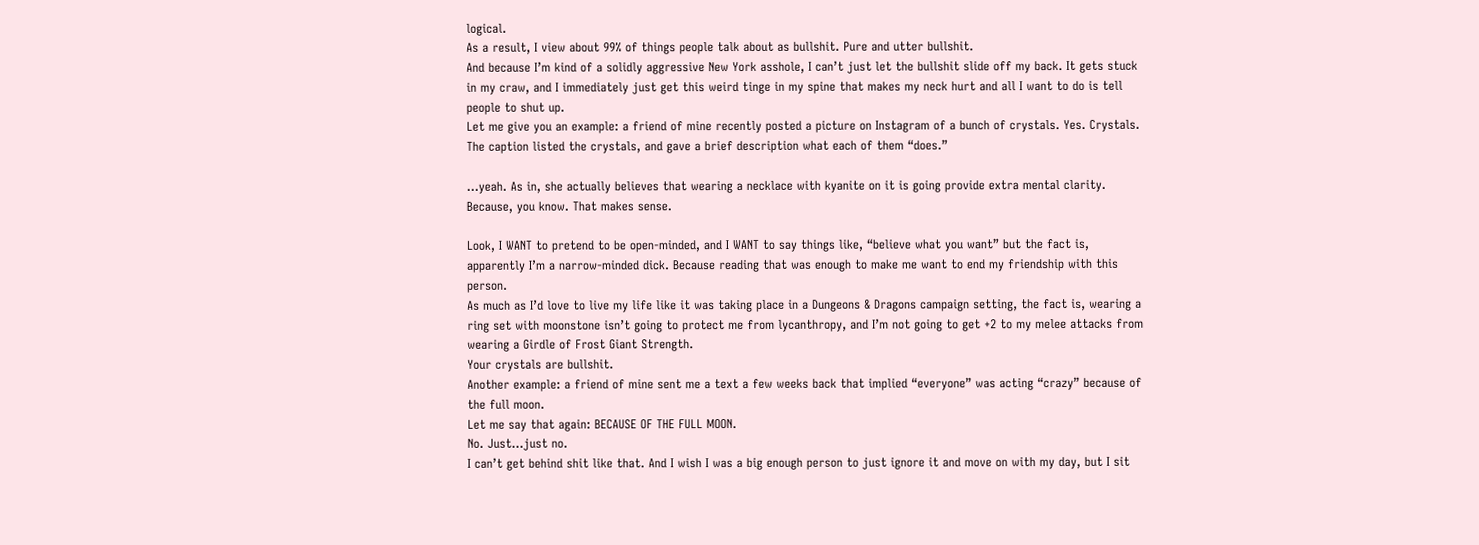logical.
As a result, I view about 99% of things people talk about as bullshit. Pure and utter bullshit.
And because I’m kind of a solidly aggressive New York asshole, I can’t just let the bullshit slide off my back. It gets stuck in my craw, and I immediately just get this weird tinge in my spine that makes my neck hurt and all I want to do is tell people to shut up.
Let me give you an example: a friend of mine recently posted a picture on Instagram of a bunch of crystals. Yes. Crystals. The caption listed the crystals, and gave a brief description what each of them “does.”

…yeah. As in, she actually believes that wearing a necklace with kyanite on it is going provide extra mental clarity. Because, you know. That makes sense.

Look, I WANT to pretend to be open-minded, and I WANT to say things like, “believe what you want” but the fact is, apparently I’m a narrow-minded dick. Because reading that was enough to make me want to end my friendship with this person.
As much as I’d love to live my life like it was taking place in a Dungeons & Dragons campaign setting, the fact is, wearing a ring set with moonstone isn’t going to protect me from lycanthropy, and I’m not going to get +2 to my melee attacks from wearing a Girdle of Frost Giant Strength.
Your crystals are bullshit.
Another example: a friend of mine sent me a text a few weeks back that implied “everyone” was acting “crazy” because of the full moon.
Let me say that again: BECAUSE OF THE FULL MOON.
No. Just…just no.
I can’t get behind shit like that. And I wish I was a big enough person to just ignore it and move on with my day, but I sit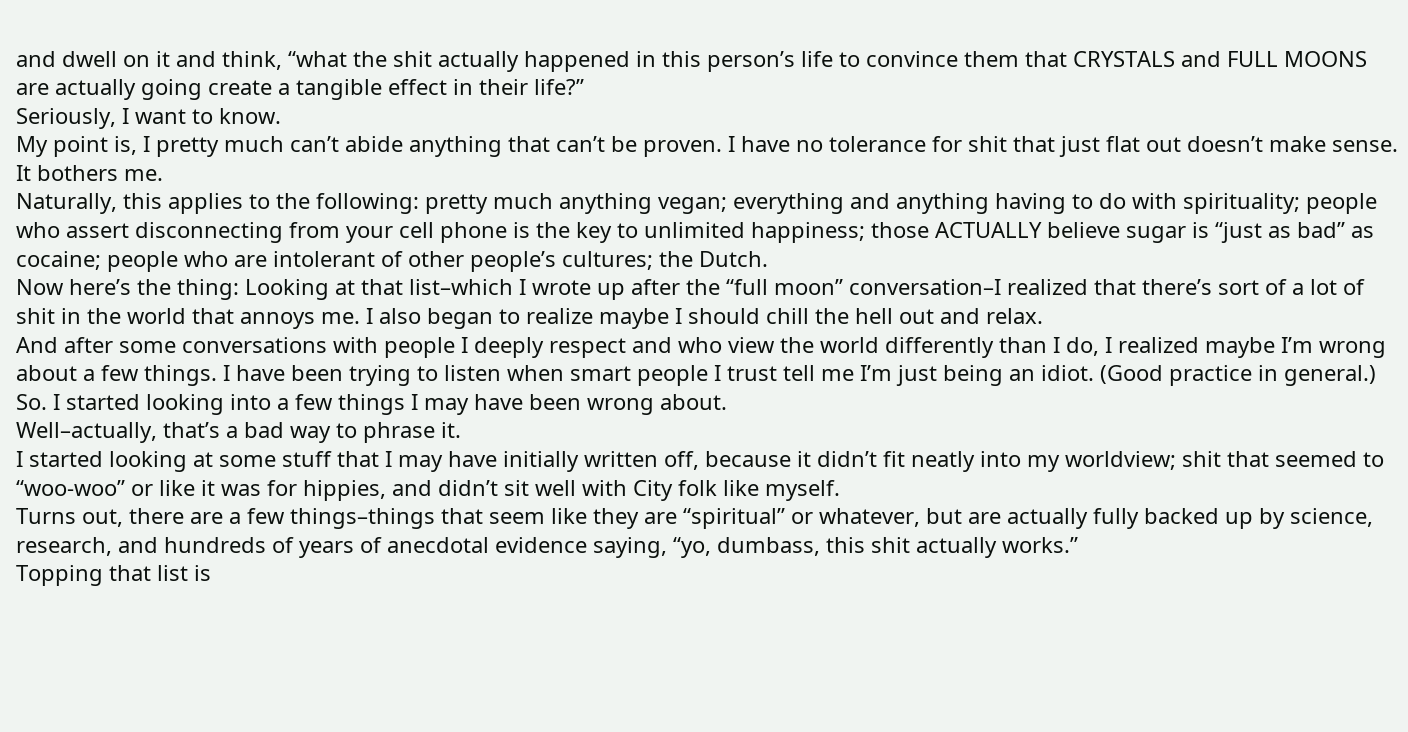and dwell on it and think, “what the shit actually happened in this person’s life to convince them that CRYSTALS and FULL MOONS are actually going create a tangible effect in their life?”
Seriously, I want to know.
My point is, I pretty much can’t abide anything that can’t be proven. I have no tolerance for shit that just flat out doesn’t make sense. It bothers me.
Naturally, this applies to the following: pretty much anything vegan; everything and anything having to do with spirituality; people who assert disconnecting from your cell phone is the key to unlimited happiness; those ACTUALLY believe sugar is “just as bad” as cocaine; people who are intolerant of other people’s cultures; the Dutch.
Now here’s the thing: Looking at that list–which I wrote up after the “full moon” conversation–I realized that there’s sort of a lot of shit in the world that annoys me. I also began to realize maybe I should chill the hell out and relax.
And after some conversations with people I deeply respect and who view the world differently than I do, I realized maybe I’m wrong about a few things. I have been trying to listen when smart people I trust tell me I’m just being an idiot. (Good practice in general.)
So. I started looking into a few things I may have been wrong about.
Well–actually, that’s a bad way to phrase it.
I started looking at some stuff that I may have initially written off, because it didn’t fit neatly into my worldview; shit that seemed to “woo-woo” or like it was for hippies, and didn’t sit well with City folk like myself.
Turns out, there are a few things–things that seem like they are “spiritual” or whatever, but are actually fully backed up by science, research, and hundreds of years of anecdotal evidence saying, “yo, dumbass, this shit actually works.”
Topping that list is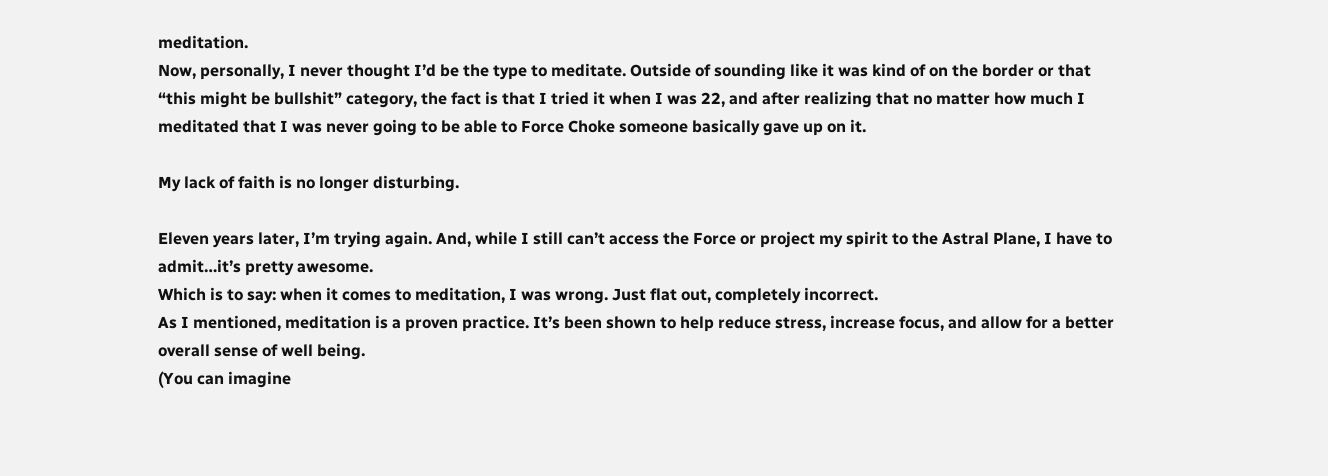meditation.
Now, personally, I never thought I’d be the type to meditate. Outside of sounding like it was kind of on the border or that “this might be bullshit” category, the fact is that I tried it when I was 22, and after realizing that no matter how much I meditated that I was never going to be able to Force Choke someone basically gave up on it.

My lack of faith is no longer disturbing.

Eleven years later, I’m trying again. And, while I still can’t access the Force or project my spirit to the Astral Plane, I have to admit…it’s pretty awesome.
Which is to say: when it comes to meditation, I was wrong. Just flat out, completely incorrect.
As I mentioned, meditation is a proven practice. It’s been shown to help reduce stress, increase focus, and allow for a better overall sense of well being.
(You can imagine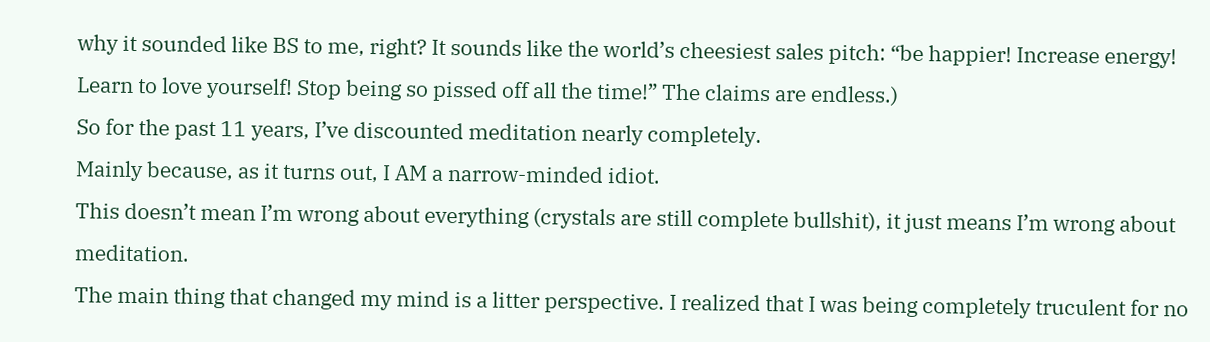why it sounded like BS to me, right? It sounds like the world’s cheesiest sales pitch: “be happier! Increase energy! Learn to love yourself! Stop being so pissed off all the time!” The claims are endless.)
So for the past 11 years, I’ve discounted meditation nearly completely.
Mainly because, as it turns out, I AM a narrow-minded idiot.
This doesn’t mean I’m wrong about everything (crystals are still complete bullshit), it just means I’m wrong about meditation.
The main thing that changed my mind is a litter perspective. I realized that I was being completely truculent for no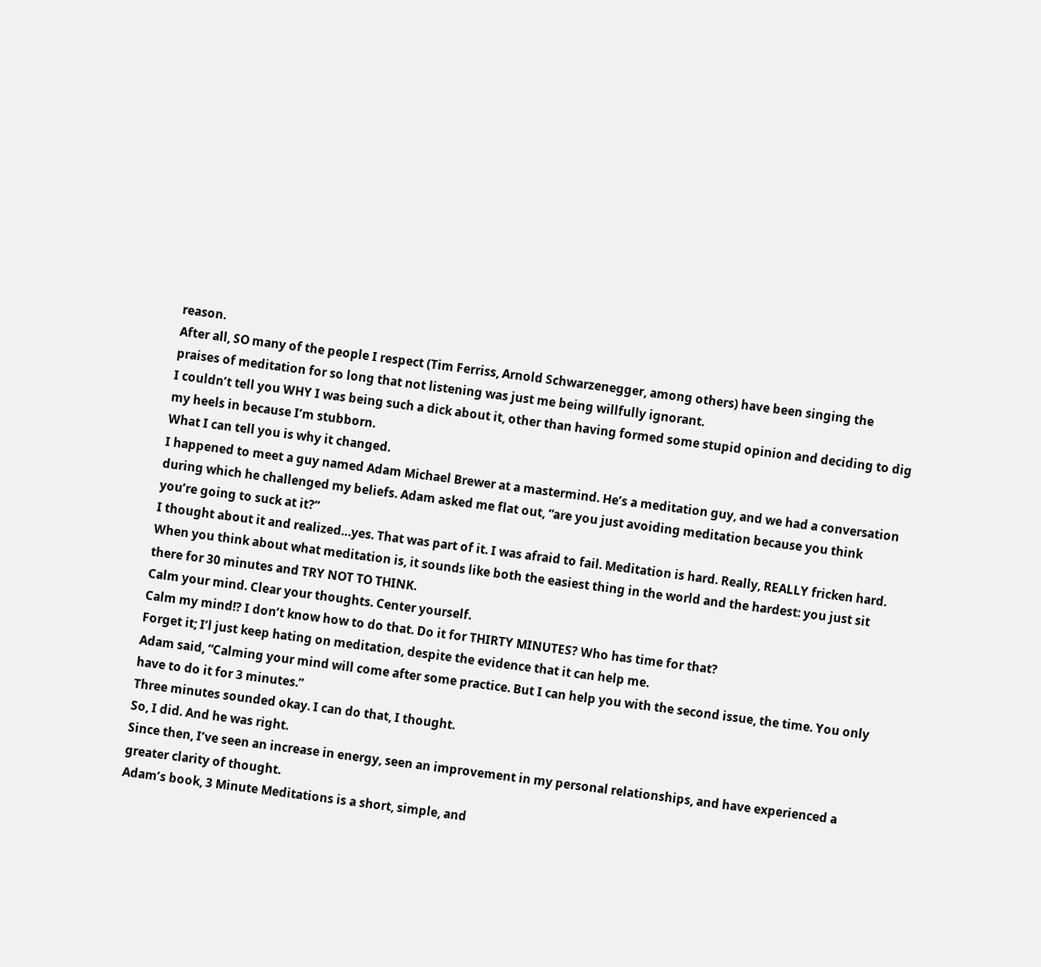reason.
After all, SO many of the people I respect (Tim Ferriss, Arnold Schwarzenegger, among others) have been singing the praises of meditation for so long that not listening was just me being willfully ignorant.
I couldn’t tell you WHY I was being such a dick about it, other than having formed some stupid opinion and deciding to dig my heels in because I’m stubborn.
What I can tell you is why it changed.
I happened to meet a guy named Adam Michael Brewer at a mastermind. He’s a meditation guy, and we had a conversation during which he challenged my beliefs. Adam asked me flat out, “are you just avoiding meditation because you think you’re going to suck at it?”
I thought about it and realized…yes. That was part of it. I was afraid to fail. Meditation is hard. Really, REALLY fricken hard.
When you think about what meditation is, it sounds like both the easiest thing in the world and the hardest: you just sit there for 30 minutes and TRY NOT TO THINK.
Calm your mind. Clear your thoughts. Center yourself.
Calm my mind!? I don’t know how to do that. Do it for THIRTY MINUTES? Who has time for that?
Forget it; I’l just keep hating on meditation, despite the evidence that it can help me.
Adam said, “Calming your mind will come after some practice. But I can help you with the second issue, the time. You only have to do it for 3 minutes.”
Three minutes sounded okay. I can do that, I thought.
So, I did. And he was right.
Since then, I’ve seen an increase in energy, seen an improvement in my personal relationships, and have experienced a greater clarity of thought.
Adam’s book, 3 Minute Meditations is a short, simple, and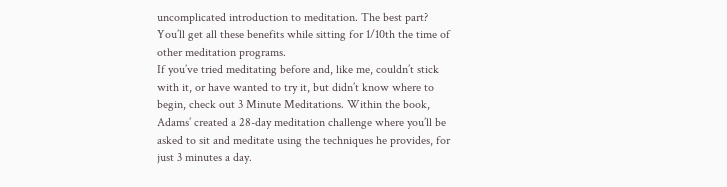uncomplicated introduction to meditation. The best part? You’ll get all these benefits while sitting for 1/10th the time of other meditation programs.
If you’ve tried meditating before and, like me, couldn’t stick with it, or have wanted to try it, but didn’t know where to begin, check out 3 Minute Meditations. Within the book, Adams’ created a 28-day meditation challenge where you’ll be asked to sit and meditate using the techniques he provides, for just 3 minutes a day.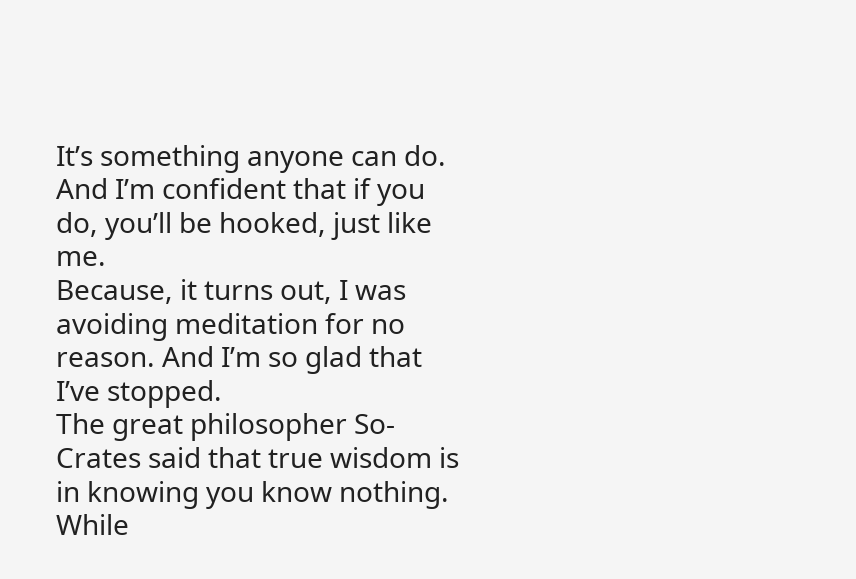It’s something anyone can do. And I’m confident that if you do, you’ll be hooked, just like me.
Because, it turns out, I was avoiding meditation for no reason. And I’m so glad that I’ve stopped.
The great philosopher So-Crates said that true wisdom is in knowing you know nothing. While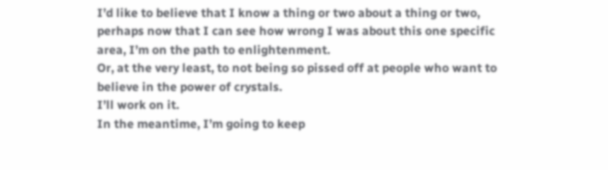I’d like to believe that I know a thing or two about a thing or two, perhaps now that I can see how wrong I was about this one specific area, I’m on the path to enlightenment.
Or, at the very least, to not being so pissed off at people who want to believe in the power of crystals.
I’ll work on it.
In the meantime, I’m going to keep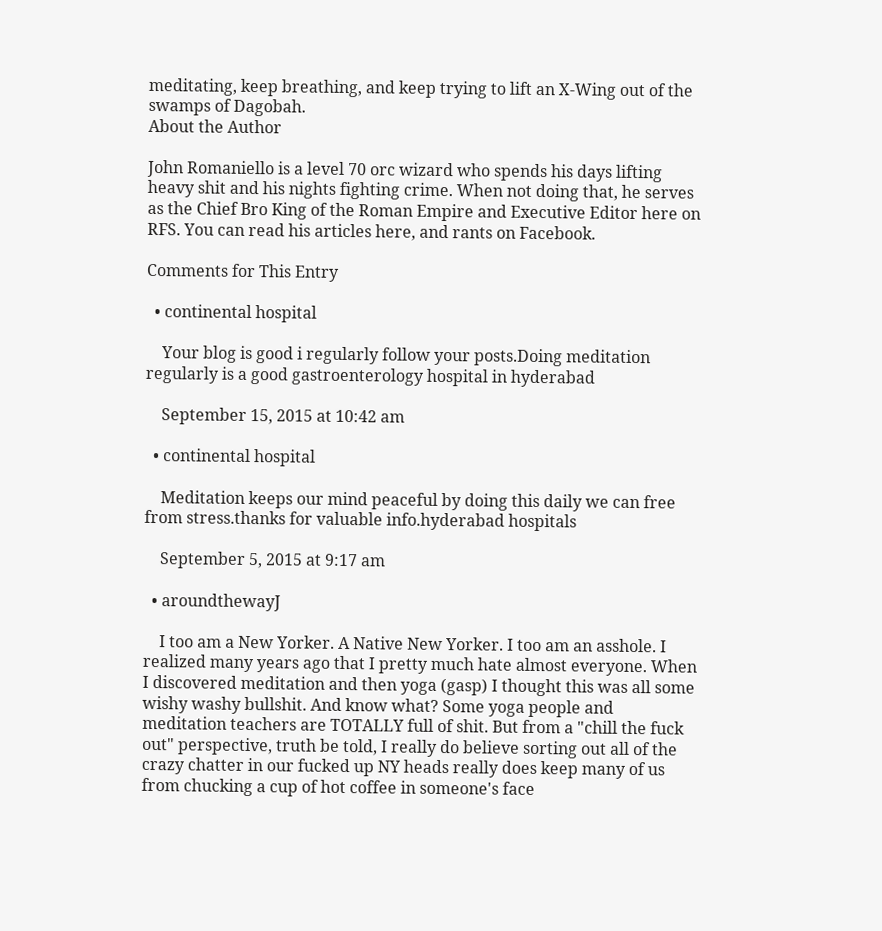meditating, keep breathing, and keep trying to lift an X-Wing out of the swamps of Dagobah.
About the Author

John Romaniello is a level 70 orc wizard who spends his days lifting heavy shit and his nights fighting crime. When not doing that, he serves as the Chief Bro King of the Roman Empire and Executive Editor here on RFS. You can read his articles here, and rants on Facebook.

Comments for This Entry

  • continental hospital

    Your blog is good i regularly follow your posts.Doing meditation regularly is a good gastroenterology hospital in hyderabad

    September 15, 2015 at 10:42 am

  • continental hospital

    Meditation keeps our mind peaceful by doing this daily we can free from stress.thanks for valuable info.hyderabad hospitals

    September 5, 2015 at 9:17 am

  • aroundthewayJ

    I too am a New Yorker. A Native New Yorker. I too am an asshole. I realized many years ago that I pretty much hate almost everyone. When I discovered meditation and then yoga (gasp) I thought this was all some wishy washy bullshit. And know what? Some yoga people and meditation teachers are TOTALLY full of shit. But from a "chill the fuck out" perspective, truth be told, I really do believe sorting out all of the crazy chatter in our fucked up NY heads really does keep many of us from chucking a cup of hot coffee in someone's face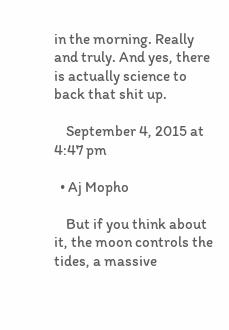in the morning. Really and truly. And yes, there is actually science to back that shit up.

    September 4, 2015 at 4:47 pm

  • Aj Mopho

    But if you think about it, the moon controls the tides, a massive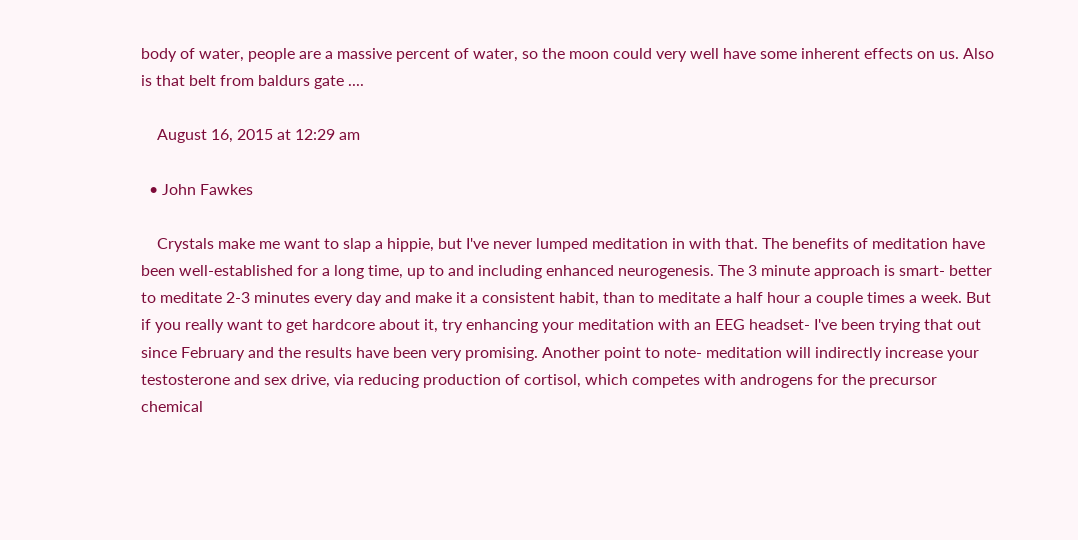body of water, people are a massive percent of water, so the moon could very well have some inherent effects on us. Also is that belt from baldurs gate ....

    August 16, 2015 at 12:29 am

  • John Fawkes

    Crystals make me want to slap a hippie, but I've never lumped meditation in with that. The benefits of meditation have been well-established for a long time, up to and including enhanced neurogenesis. The 3 minute approach is smart- better to meditate 2-3 minutes every day and make it a consistent habit, than to meditate a half hour a couple times a week. But if you really want to get hardcore about it, try enhancing your meditation with an EEG headset- I've been trying that out since February and the results have been very promising. Another point to note- meditation will indirectly increase your testosterone and sex drive, via reducing production of cortisol, which competes with androgens for the precursor chemical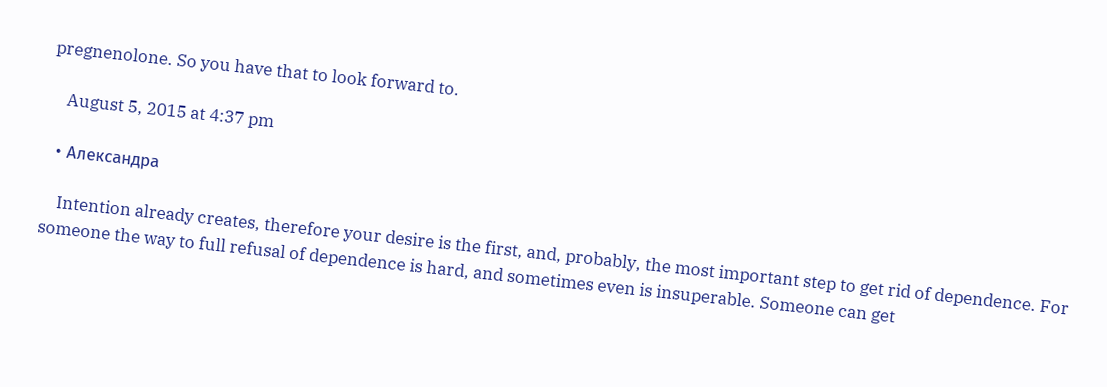pregnenolone. So you have that to look forward to.

    August 5, 2015 at 4:37 pm

  • Александра

    Intention already creates, therefore your desire is the first, and, probably, the most important step to get rid of dependence. For someone the way to full refusal of dependence is hard, and sometimes even is insuperable. Someone can get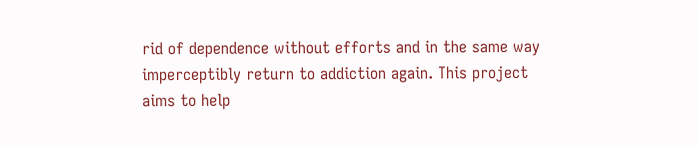rid of dependence without efforts and in the same way imperceptibly return to addiction again. This project aims to help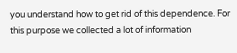you understand how to get rid of this dependence. For this purpose we collected a lot of information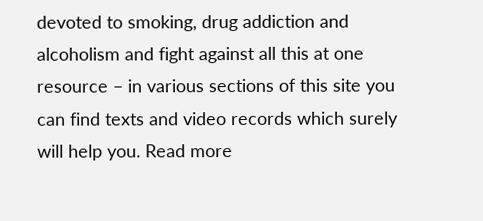devoted to smoking, drug addiction and alcoholism and fight against all this at one resource – in various sections of this site you can find texts and video records which surely will help you. Read more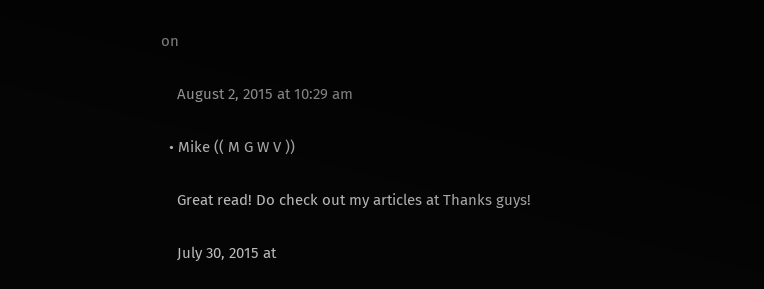on

    August 2, 2015 at 10:29 am

  • Mike (( M G W V ))

    Great read! Do check out my articles at Thanks guys!

    July 30, 2015 at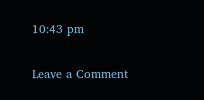10:43 pm

Leave a Comment